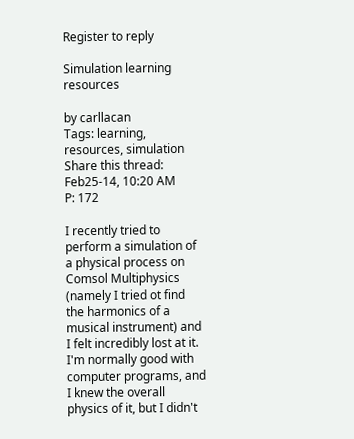Register to reply

Simulation learning resources

by carllacan
Tags: learning, resources, simulation
Share this thread:
Feb25-14, 10:20 AM
P: 172

I recently tried to perform a simulation of a physical process on Comsol Multiphysics (namely I tried ot find the harmonics of a musical instrument) and I felt incredibly lost at it. I'm normally good with computer programs, and I knew the overall physics of it, but I didn't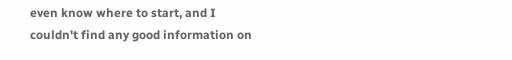even know where to start, and I couldn't find any good information on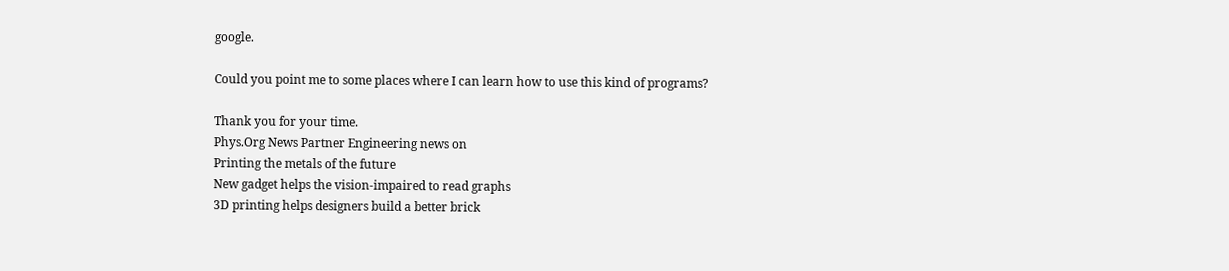google.

Could you point me to some places where I can learn how to use this kind of programs?

Thank you for your time.
Phys.Org News Partner Engineering news on
Printing the metals of the future
New gadget helps the vision-impaired to read graphs
3D printing helps designers build a better brick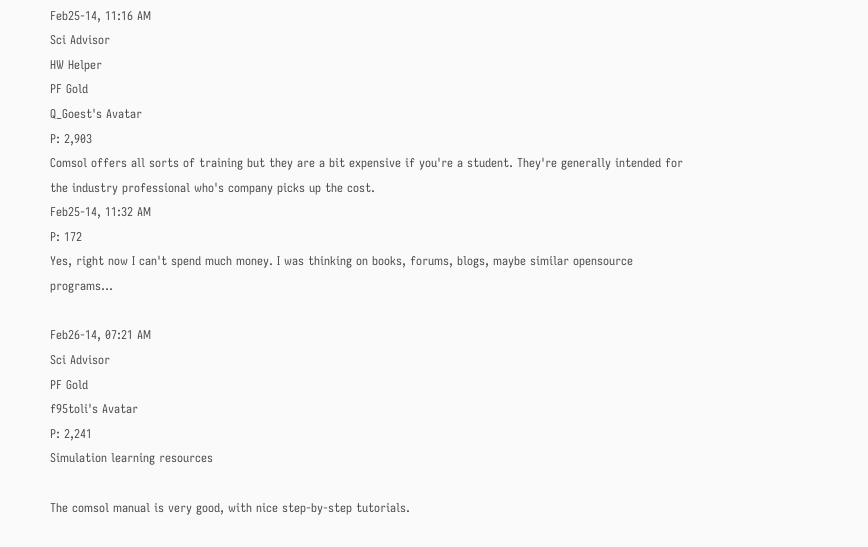Feb25-14, 11:16 AM
Sci Advisor
HW Helper
PF Gold
Q_Goest's Avatar
P: 2,903
Comsol offers all sorts of training but they are a bit expensive if you're a student. They're generally intended for the industry professional who's company picks up the cost.
Feb25-14, 11:32 AM
P: 172
Yes, right now I can't spend much money. I was thinking on books, forums, blogs, maybe similar opensource programs...

Feb26-14, 07:21 AM
Sci Advisor
PF Gold
f95toli's Avatar
P: 2,241
Simulation learning resources

The comsol manual is very good, with nice step-by-step tutorials.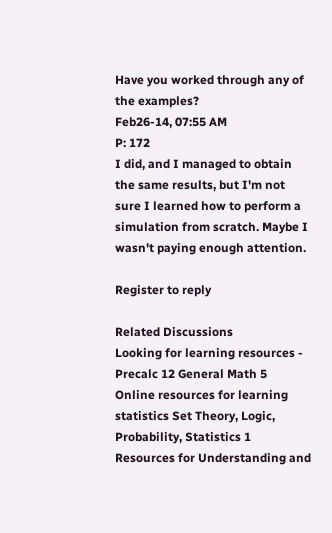Have you worked through any of the examples?
Feb26-14, 07:55 AM
P: 172
I did, and I managed to obtain the same results, but I'm not sure I learned how to perform a simulation from scratch. Maybe I wasn't paying enough attention.

Register to reply

Related Discussions
Looking for learning resources - Precalc 12 General Math 5
Online resources for learning statistics Set Theory, Logic, Probability, Statistics 1
Resources for Understanding and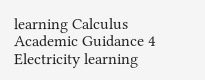learning Calculus Academic Guidance 4
Electricity learning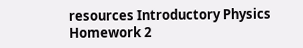resources Introductory Physics Homework 2